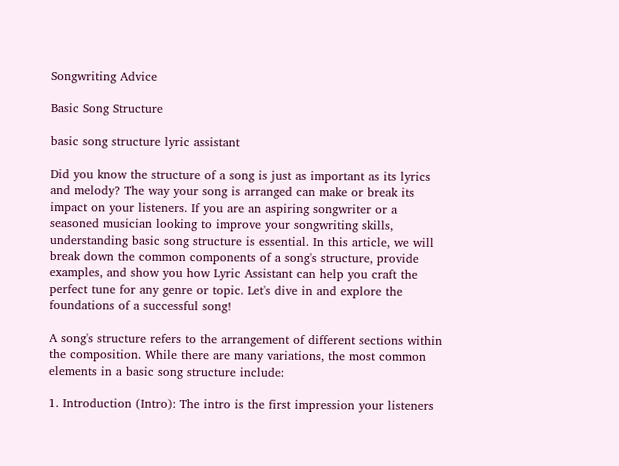Songwriting Advice

Basic Song Structure

basic song structure lyric assistant

Did you know the structure of a song is just as important as its lyrics and melody? The way your song is arranged can make or break its impact on your listeners. If you are an aspiring songwriter or a seasoned musician looking to improve your songwriting skills, understanding basic song structure is essential. In this article, we will break down the common components of a song's structure, provide examples, and show you how Lyric Assistant can help you craft the perfect tune for any genre or topic. Let's dive in and explore the foundations of a successful song!

A song's structure refers to the arrangement of different sections within the composition. While there are many variations, the most common elements in a basic song structure include:

1. Introduction (Intro): The intro is the first impression your listeners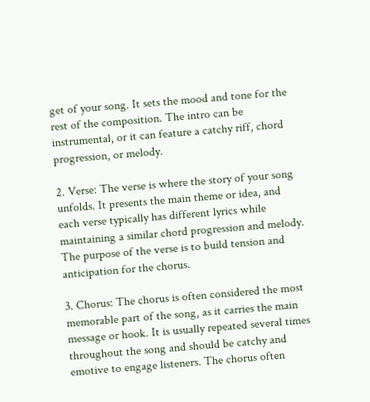get of your song. It sets the mood and tone for the rest of the composition. The intro can be instrumental, or it can feature a catchy riff, chord progression, or melody.

2. Verse: The verse is where the story of your song unfolds. It presents the main theme or idea, and each verse typically has different lyrics while maintaining a similar chord progression and melody. The purpose of the verse is to build tension and anticipation for the chorus.

3. Chorus: The chorus is often considered the most memorable part of the song, as it carries the main message or hook. It is usually repeated several times throughout the song and should be catchy and emotive to engage listeners. The chorus often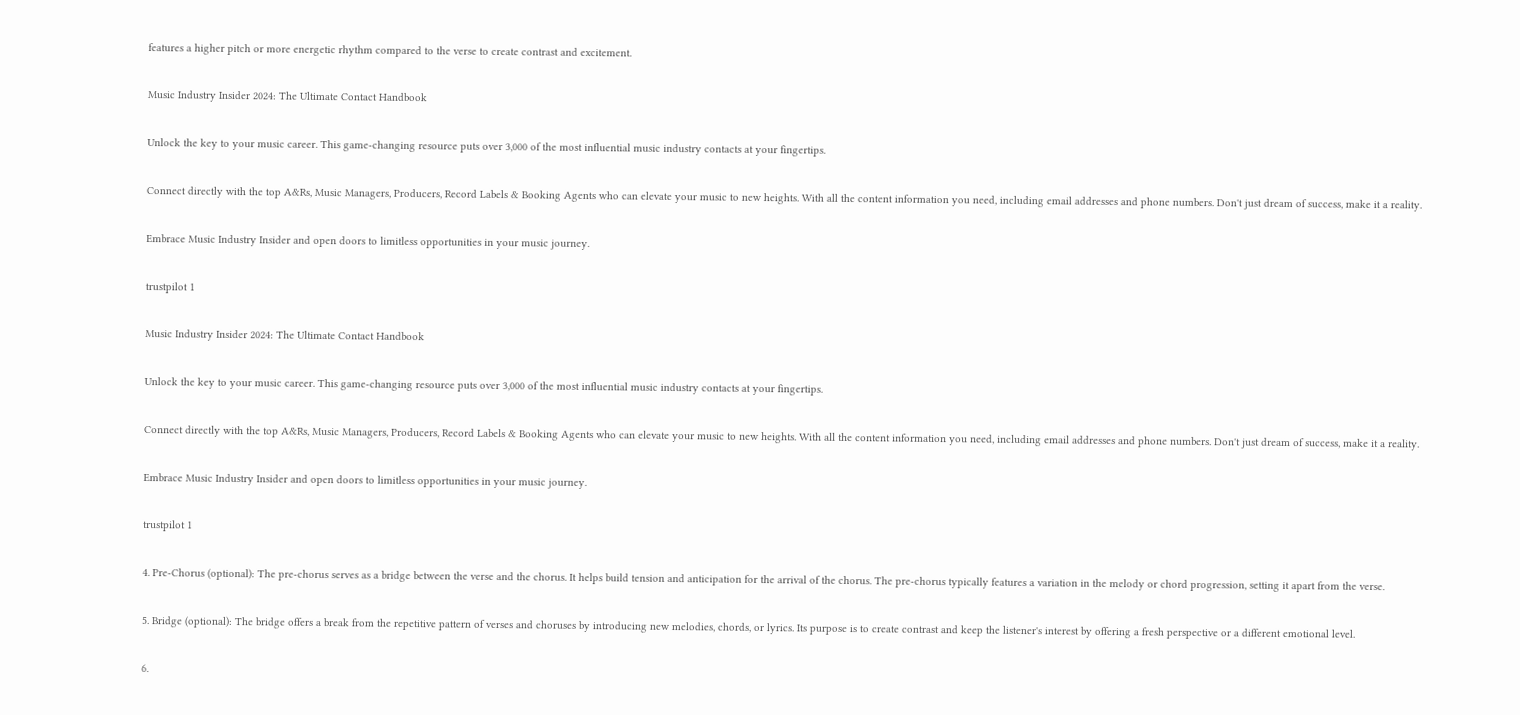features a higher pitch or more energetic rhythm compared to the verse to create contrast and excitement.

Music Industry Insider 2024: The Ultimate Contact Handbook

Unlock the key to your music career. This game-changing resource puts over 3,000 of the most influential music industry contacts at your fingertips.

Connect directly with the top A&Rs, Music Managers, Producers, Record Labels & Booking Agents who can elevate your music to new heights. With all the content information you need, including email addresses and phone numbers. Don't just dream of success, make it a reality.

Embrace Music Industry Insider and open doors to limitless opportunities in your music journey.

trustpilot 1

Music Industry Insider 2024: The Ultimate Contact Handbook

Unlock the key to your music career. This game-changing resource puts over 3,000 of the most influential music industry contacts at your fingertips.

Connect directly with the top A&Rs, Music Managers, Producers, Record Labels & Booking Agents who can elevate your music to new heights. With all the content information you need, including email addresses and phone numbers. Don't just dream of success, make it a reality.

Embrace Music Industry Insider and open doors to limitless opportunities in your music journey.

trustpilot 1

4. Pre-Chorus (optional): The pre-chorus serves as a bridge between the verse and the chorus. It helps build tension and anticipation for the arrival of the chorus. The pre-chorus typically features a variation in the melody or chord progression, setting it apart from the verse.

5. Bridge (optional): The bridge offers a break from the repetitive pattern of verses and choruses by introducing new melodies, chords, or lyrics. Its purpose is to create contrast and keep the listener's interest by offering a fresh perspective or a different emotional level.

6.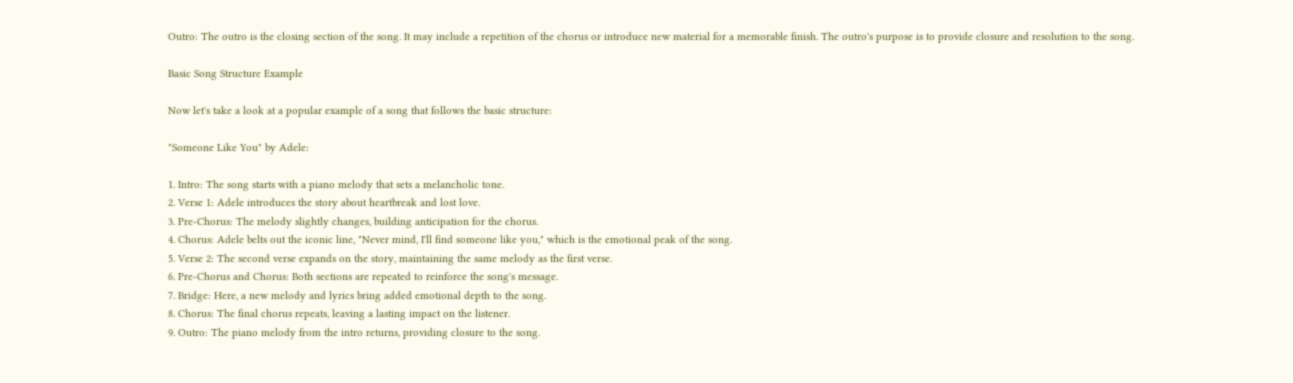Outro: The outro is the closing section of the song. It may include a repetition of the chorus or introduce new material for a memorable finish. The outro's purpose is to provide closure and resolution to the song.

Basic Song Structure Example

Now let's take a look at a popular example of a song that follows the basic structure:

"Someone Like You" by Adele:

1. Intro: The song starts with a piano melody that sets a melancholic tone.
2. Verse 1: Adele introduces the story about heartbreak and lost love.
3. Pre-Chorus: The melody slightly changes, building anticipation for the chorus.
4. Chorus: Adele belts out the iconic line, "Never mind, I'll find someone like you," which is the emotional peak of the song.
5. Verse 2: The second verse expands on the story, maintaining the same melody as the first verse.
6. Pre-Chorus and Chorus: Both sections are repeated to reinforce the song's message.
7. Bridge: Here, a new melody and lyrics bring added emotional depth to the song.
8. Chorus: The final chorus repeats, leaving a lasting impact on the listener.
9. Outro: The piano melody from the intro returns, providing closure to the song.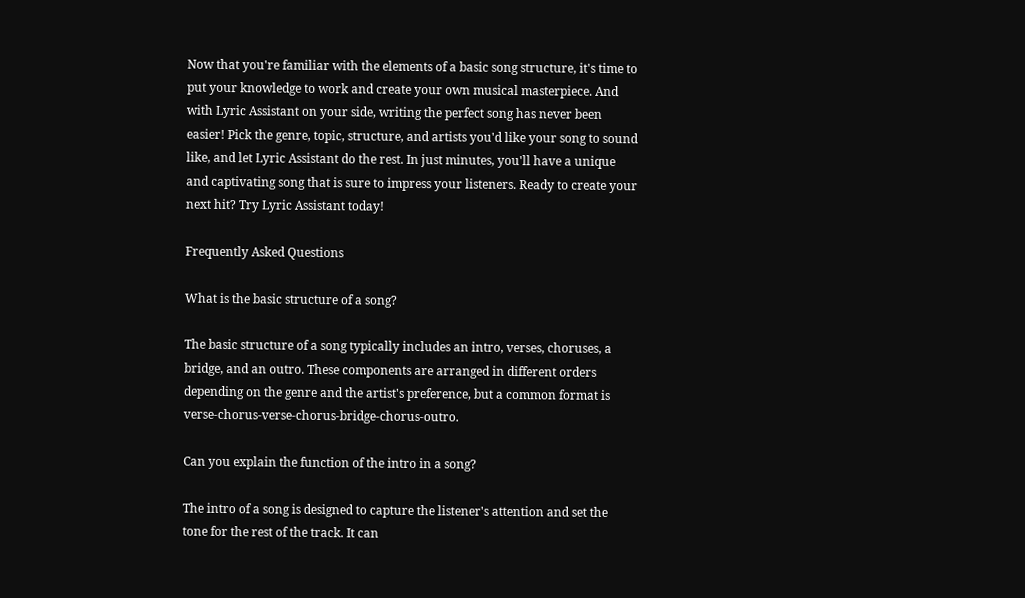Now that you're familiar with the elements of a basic song structure, it's time to put your knowledge to work and create your own musical masterpiece. And with Lyric Assistant on your side, writing the perfect song has never been easier! Pick the genre, topic, structure, and artists you'd like your song to sound like, and let Lyric Assistant do the rest. In just minutes, you'll have a unique and captivating song that is sure to impress your listeners. Ready to create your next hit? Try Lyric Assistant today!

Frequently Asked Questions

What is the basic structure of a song?

The basic structure of a song typically includes an intro, verses, choruses, a bridge, and an outro. These components are arranged in different orders depending on the genre and the artist's preference, but a common format is verse-chorus-verse-chorus-bridge-chorus-outro.

Can you explain the function of the intro in a song?

The intro of a song is designed to capture the listener's attention and set the tone for the rest of the track. It can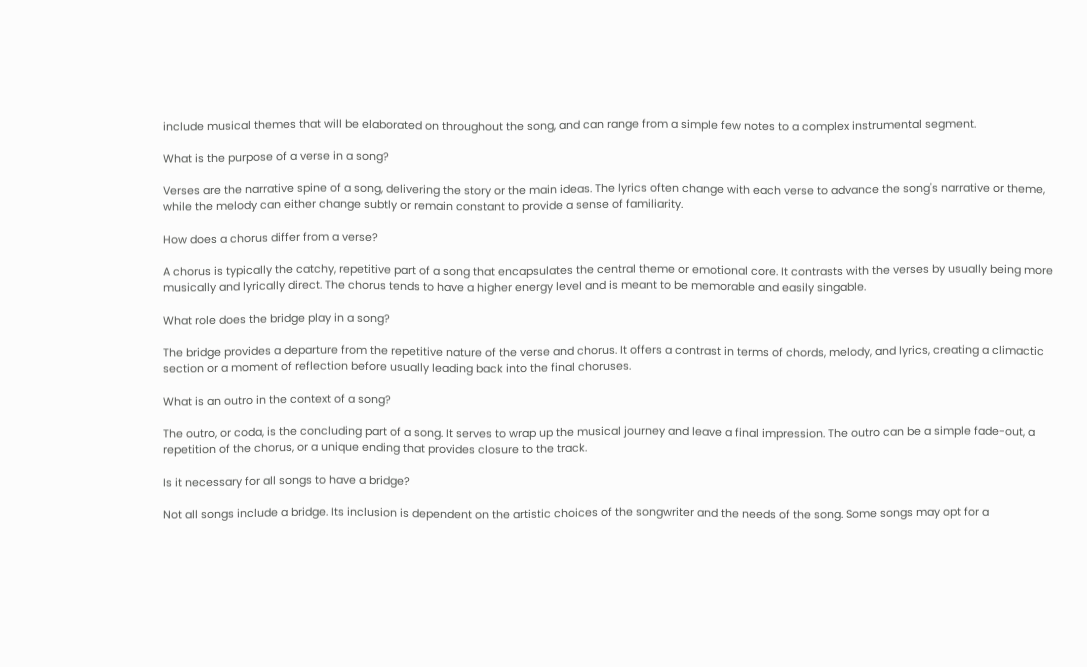include musical themes that will be elaborated on throughout the song, and can range from a simple few notes to a complex instrumental segment.

What is the purpose of a verse in a song?

Verses are the narrative spine of a song, delivering the story or the main ideas. The lyrics often change with each verse to advance the song's narrative or theme, while the melody can either change subtly or remain constant to provide a sense of familiarity.

How does a chorus differ from a verse?

A chorus is typically the catchy, repetitive part of a song that encapsulates the central theme or emotional core. It contrasts with the verses by usually being more musically and lyrically direct. The chorus tends to have a higher energy level and is meant to be memorable and easily singable.

What role does the bridge play in a song?

The bridge provides a departure from the repetitive nature of the verse and chorus. It offers a contrast in terms of chords, melody, and lyrics, creating a climactic section or a moment of reflection before usually leading back into the final choruses.

What is an outro in the context of a song?

The outro, or coda, is the concluding part of a song. It serves to wrap up the musical journey and leave a final impression. The outro can be a simple fade-out, a repetition of the chorus, or a unique ending that provides closure to the track.

Is it necessary for all songs to have a bridge?

Not all songs include a bridge. Its inclusion is dependent on the artistic choices of the songwriter and the needs of the song. Some songs may opt for a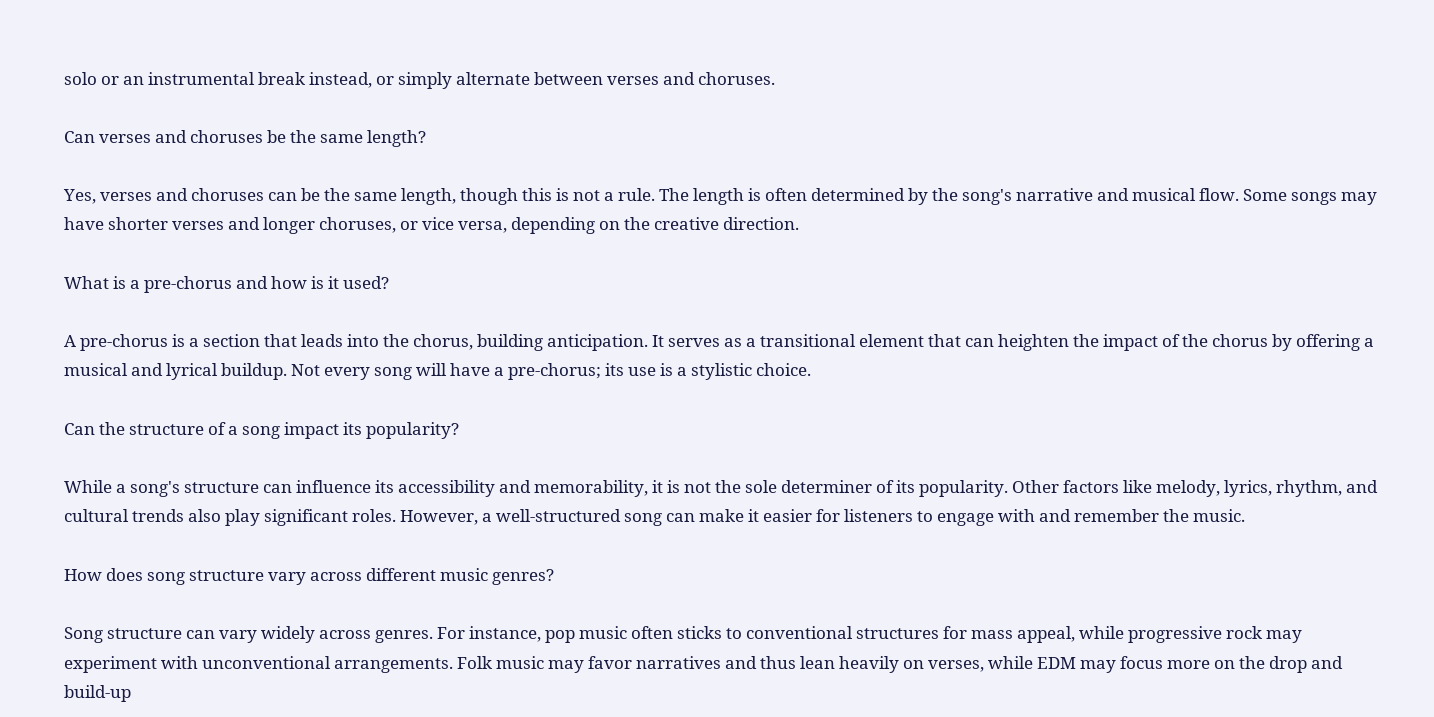solo or an instrumental break instead, or simply alternate between verses and choruses.

Can verses and choruses be the same length?

Yes, verses and choruses can be the same length, though this is not a rule. The length is often determined by the song's narrative and musical flow. Some songs may have shorter verses and longer choruses, or vice versa, depending on the creative direction.

What is a pre-chorus and how is it used?

A pre-chorus is a section that leads into the chorus, building anticipation. It serves as a transitional element that can heighten the impact of the chorus by offering a musical and lyrical buildup. Not every song will have a pre-chorus; its use is a stylistic choice.

Can the structure of a song impact its popularity?

While a song's structure can influence its accessibility and memorability, it is not the sole determiner of its popularity. Other factors like melody, lyrics, rhythm, and cultural trends also play significant roles. However, a well-structured song can make it easier for listeners to engage with and remember the music.

How does song structure vary across different music genres?

Song structure can vary widely across genres. For instance, pop music often sticks to conventional structures for mass appeal, while progressive rock may experiment with unconventional arrangements. Folk music may favor narratives and thus lean heavily on verses, while EDM may focus more on the drop and build-up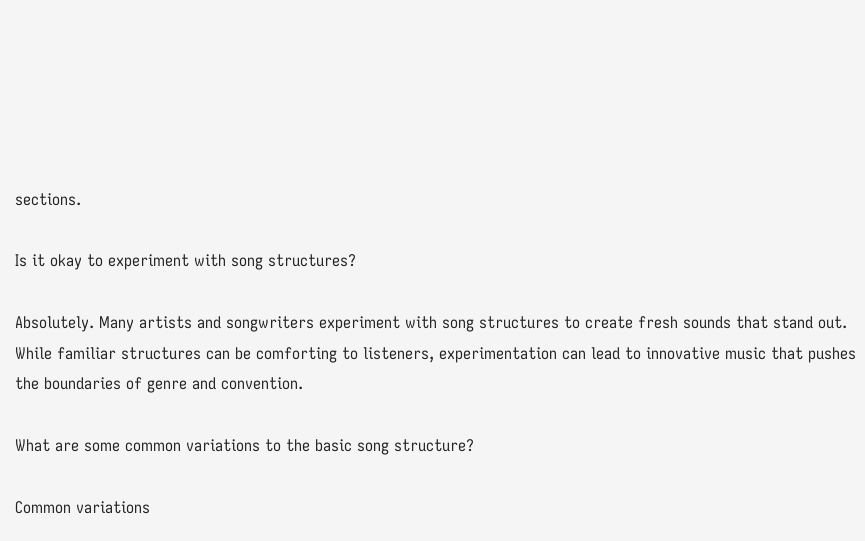sections.

Is it okay to experiment with song structures?

Absolutely. Many artists and songwriters experiment with song structures to create fresh sounds that stand out. While familiar structures can be comforting to listeners, experimentation can lead to innovative music that pushes the boundaries of genre and convention.

What are some common variations to the basic song structure?

Common variations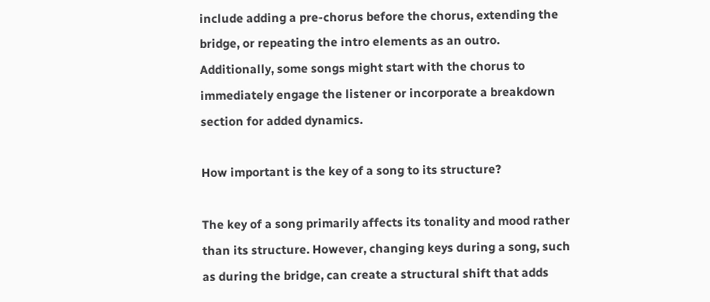include adding a pre-chorus before the chorus, extending the bridge, or repeating the intro elements as an outro. Additionally, some songs might start with the chorus to immediately engage the listener or incorporate a breakdown section for added dynamics.

How important is the key of a song to its structure?

The key of a song primarily affects its tonality and mood rather than its structure. However, changing keys during a song, such as during the bridge, can create a structural shift that adds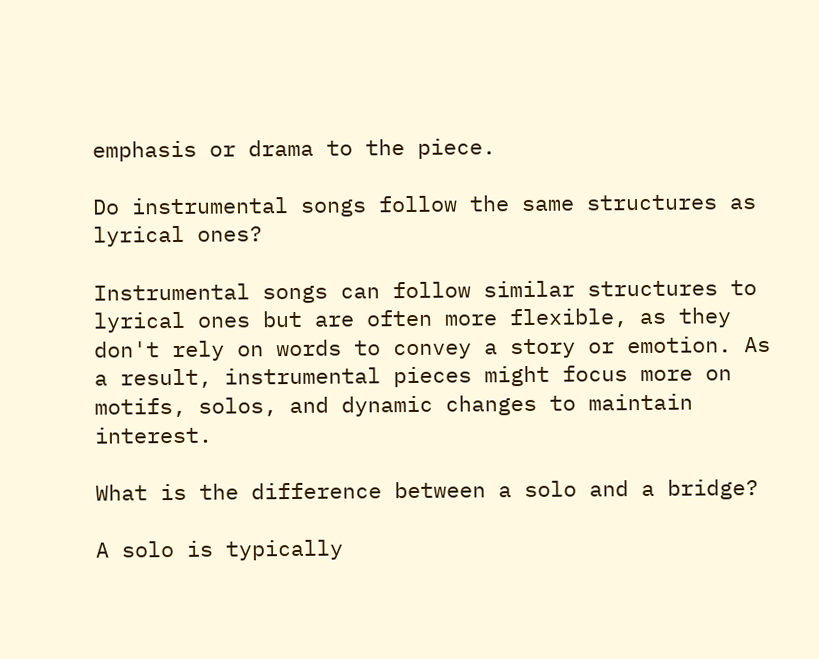emphasis or drama to the piece.

Do instrumental songs follow the same structures as lyrical ones?

Instrumental songs can follow similar structures to lyrical ones but are often more flexible, as they don't rely on words to convey a story or emotion. As a result, instrumental pieces might focus more on motifs, solos, and dynamic changes to maintain interest.

What is the difference between a solo and a bridge?

A solo is typically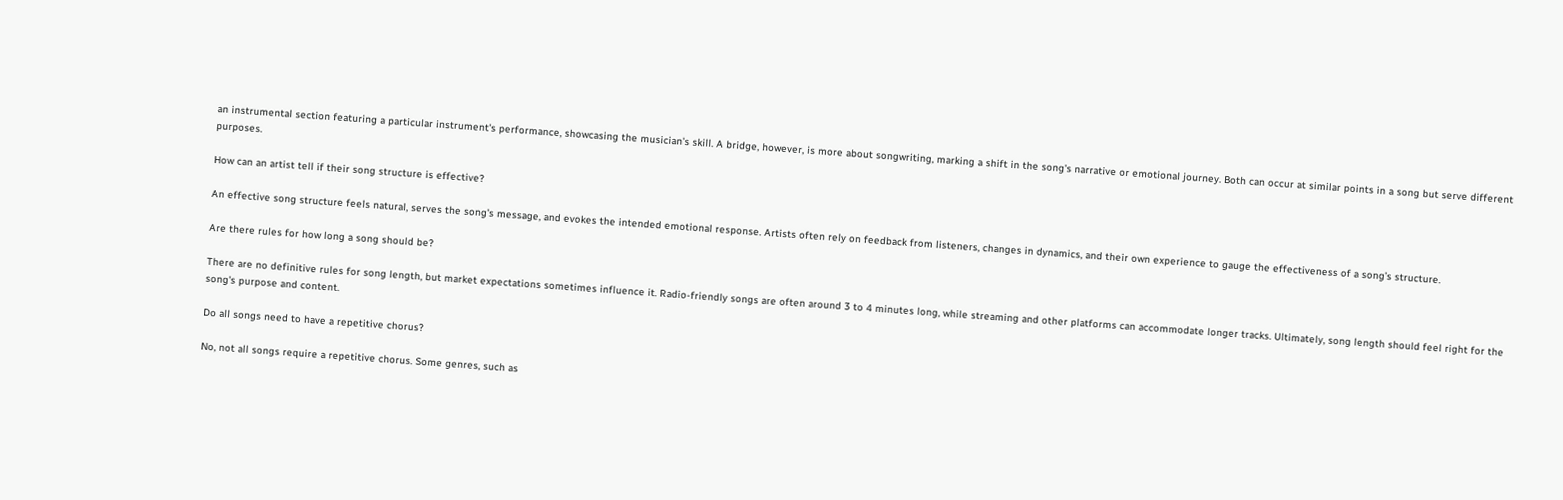an instrumental section featuring a particular instrument's performance, showcasing the musician's skill. A bridge, however, is more about songwriting, marking a shift in the song's narrative or emotional journey. Both can occur at similar points in a song but serve different purposes.

How can an artist tell if their song structure is effective?

An effective song structure feels natural, serves the song's message, and evokes the intended emotional response. Artists often rely on feedback from listeners, changes in dynamics, and their own experience to gauge the effectiveness of a song’s structure.

Are there rules for how long a song should be?

There are no definitive rules for song length, but market expectations sometimes influence it. Radio-friendly songs are often around 3 to 4 minutes long, while streaming and other platforms can accommodate longer tracks. Ultimately, song length should feel right for the song's purpose and content.

Do all songs need to have a repetitive chorus?

No, not all songs require a repetitive chorus. Some genres, such as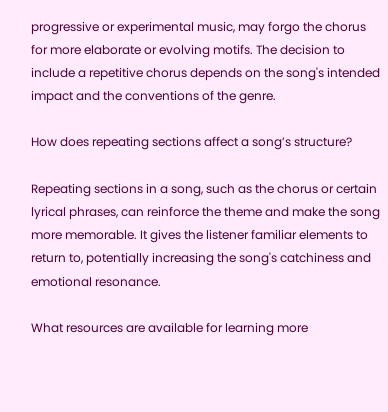progressive or experimental music, may forgo the chorus for more elaborate or evolving motifs. The decision to include a repetitive chorus depends on the song's intended impact and the conventions of the genre.

How does repeating sections affect a song’s structure?

Repeating sections in a song, such as the chorus or certain lyrical phrases, can reinforce the theme and make the song more memorable. It gives the listener familiar elements to return to, potentially increasing the song's catchiness and emotional resonance.

What resources are available for learning more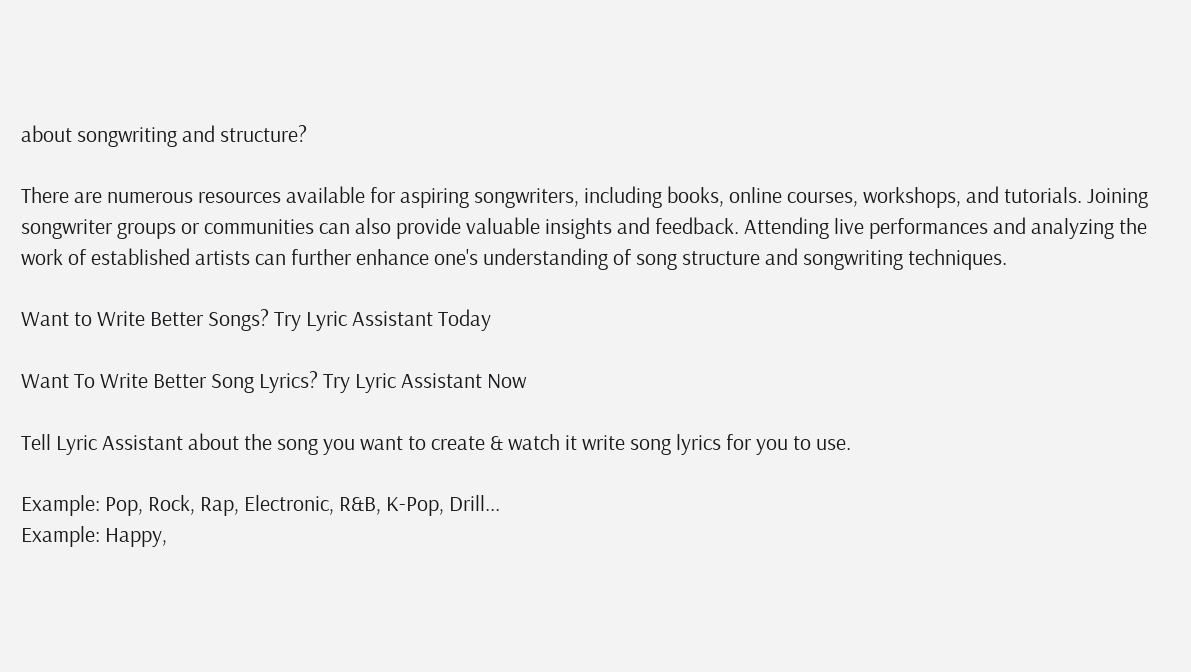about songwriting and structure?

There are numerous resources available for aspiring songwriters, including books, online courses, workshops, and tutorials. Joining songwriter groups or communities can also provide valuable insights and feedback. Attending live performances and analyzing the work of established artists can further enhance one's understanding of song structure and songwriting techniques.

Want to Write Better Songs? Try Lyric Assistant Today

Want To Write Better Song Lyrics? Try Lyric Assistant Now

Tell Lyric Assistant about the song you want to create & watch it write song lyrics for you to use.

Example: Pop, Rock, Rap, Electronic, R&B, K-Pop, Drill...
Example: Happy,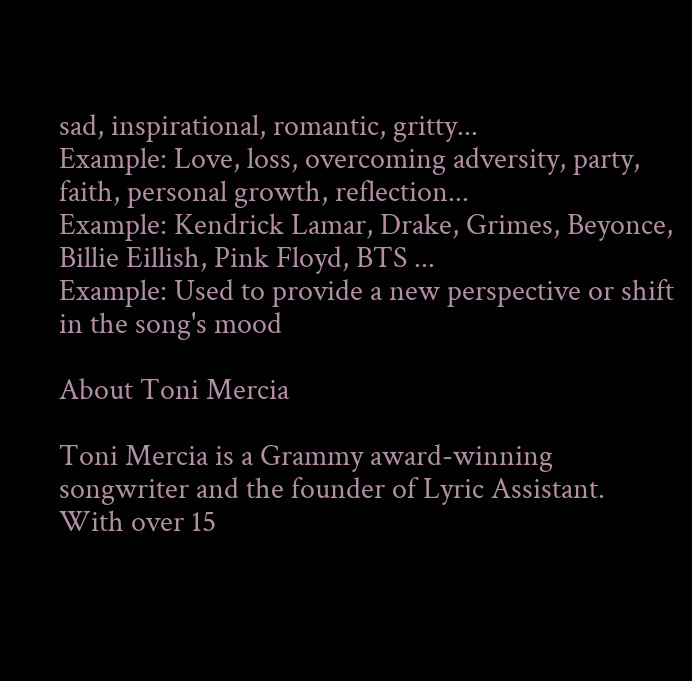sad, inspirational, romantic, gritty...
Example: Love, loss, overcoming adversity, party, faith, personal growth, reflection...
Example: Kendrick Lamar, Drake, Grimes, Beyonce, Billie Eillish, Pink Floyd, BTS ...
Example: Used to provide a new perspective or shift in the song's mood

About Toni Mercia

Toni Mercia is a Grammy award-winning songwriter and the founder of Lyric Assistant. With over 15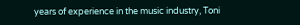years of experience in the music industry, Toni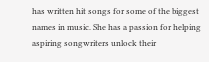has written hit songs for some of the biggest names in music. She has a passion for helping aspiring songwriters unlock their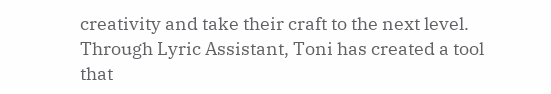creativity and take their craft to the next level. Through Lyric Assistant, Toni has created a tool that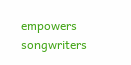empowers songwriters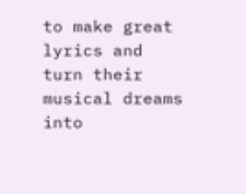to make great lyrics and turn their musical dreams into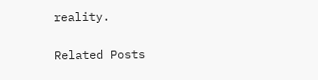reality.

Related Posts